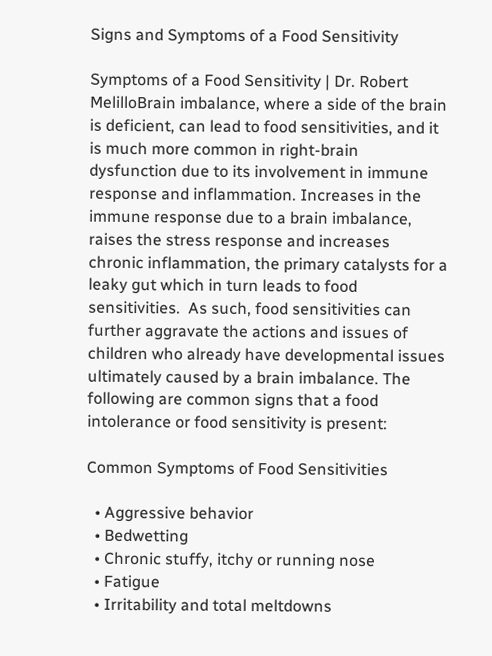Signs and Symptoms of a Food Sensitivity

Symptoms of a Food Sensitivity | Dr. Robert MelilloBrain imbalance, where a side of the brain is deficient, can lead to food sensitivities, and it is much more common in right-brain dysfunction due to its involvement in immune response and inflammation. Increases in the immune response due to a brain imbalance, raises the stress response and increases chronic inflammation, the primary catalysts for a leaky gut which in turn leads to food sensitivities.  As such, food sensitivities can further aggravate the actions and issues of children who already have developmental issues ultimately caused by a brain imbalance. The following are common signs that a food intolerance or food sensitivity is present:

Common Symptoms of Food Sensitivities

  • Aggressive behavior
  • Bedwetting
  • Chronic stuffy, itchy or running nose
  • Fatigue
  • Irritability and total meltdowns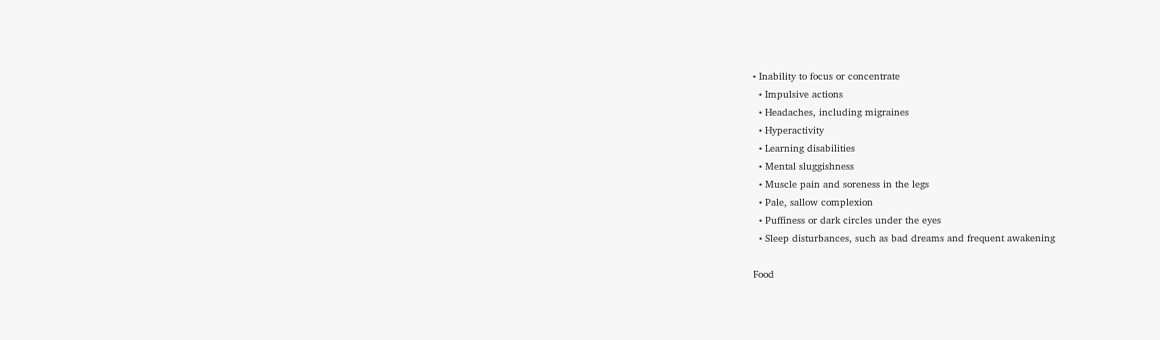• Inability to focus or concentrate
  • Impulsive actions
  • Headaches, including migraines
  • Hyperactivity
  • Learning disabilities
  • Mental sluggishness
  • Muscle pain and soreness in the legs
  • Pale, sallow complexion
  • Puffiness or dark circles under the eyes
  • Sleep disturbances, such as bad dreams and frequent awakening

Food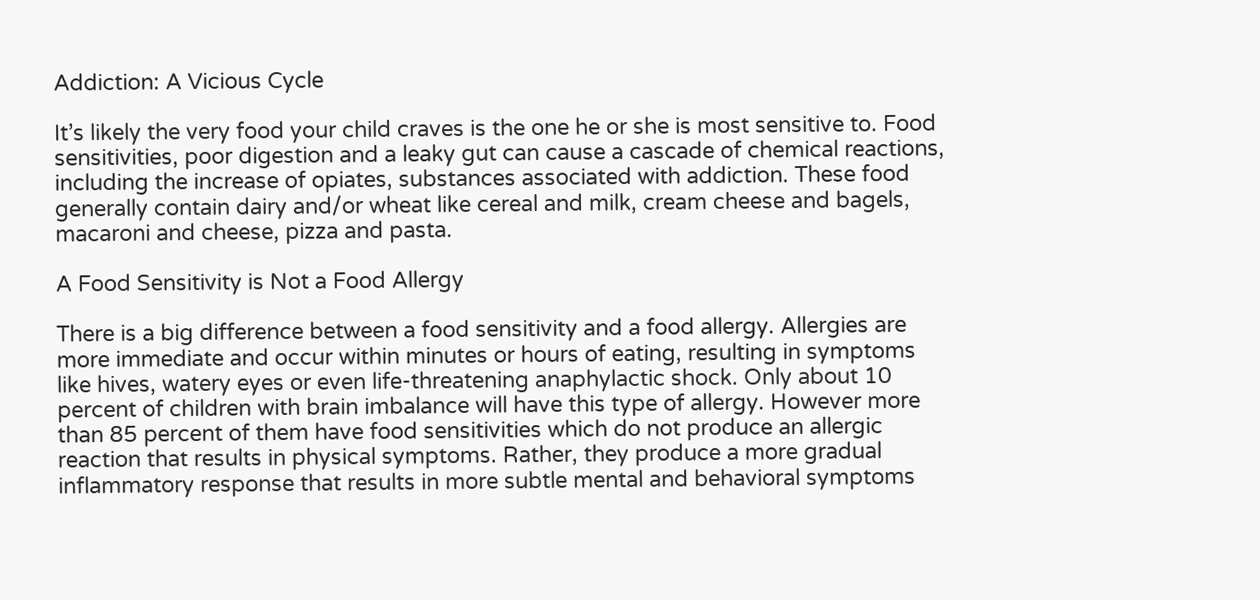Addiction: A Vicious Cycle

It’s likely the very food your child craves is the one he or she is most sensitive to. Food sensitivities, poor digestion and a leaky gut can cause a cascade of chemical reactions, including the increase of opiates, substances associated with addiction. These food generally contain dairy and/or wheat like cereal and milk, cream cheese and bagels, macaroni and cheese, pizza and pasta.

A Food Sensitivity is Not a Food Allergy

There is a big difference between a food sensitivity and a food allergy. Allergies are more immediate and occur within minutes or hours of eating, resulting in symptoms like hives, watery eyes or even life-threatening anaphylactic shock. Only about 10 percent of children with brain imbalance will have this type of allergy. However more than 85 percent of them have food sensitivities which do not produce an allergic reaction that results in physical symptoms. Rather, they produce a more gradual inflammatory response that results in more subtle mental and behavioral symptoms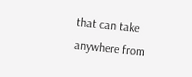that can take anywhere from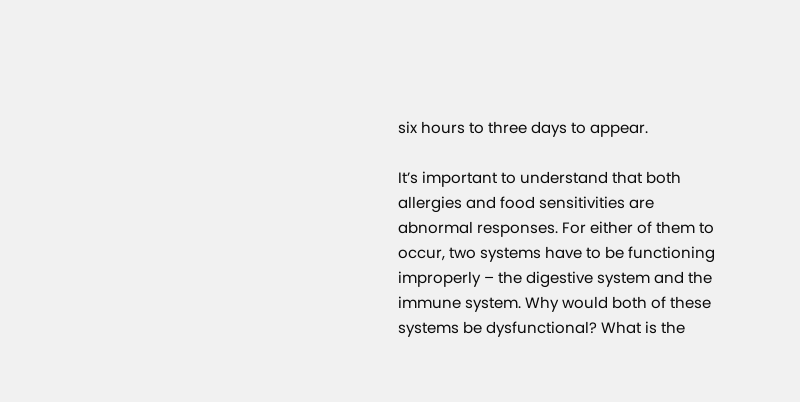six hours to three days to appear.

It’s important to understand that both allergies and food sensitivities are abnormal responses. For either of them to occur, two systems have to be functioning improperly – the digestive system and the immune system. Why would both of these systems be dysfunctional? What is the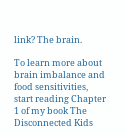link? The brain.

To learn more about brain imbalance and food sensitivities, start reading Chapter 1 of my book The Disconnected Kids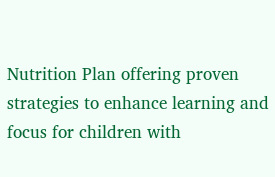Nutrition Plan offering proven strategies to enhance learning and focus for children with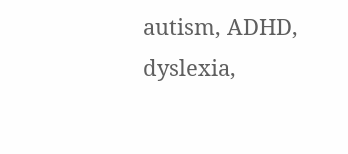autism, ADHD, dyslexia,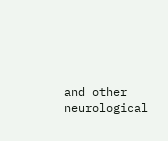and other neurological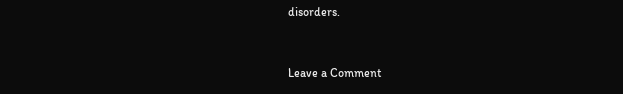disorders.


Leave a Comment